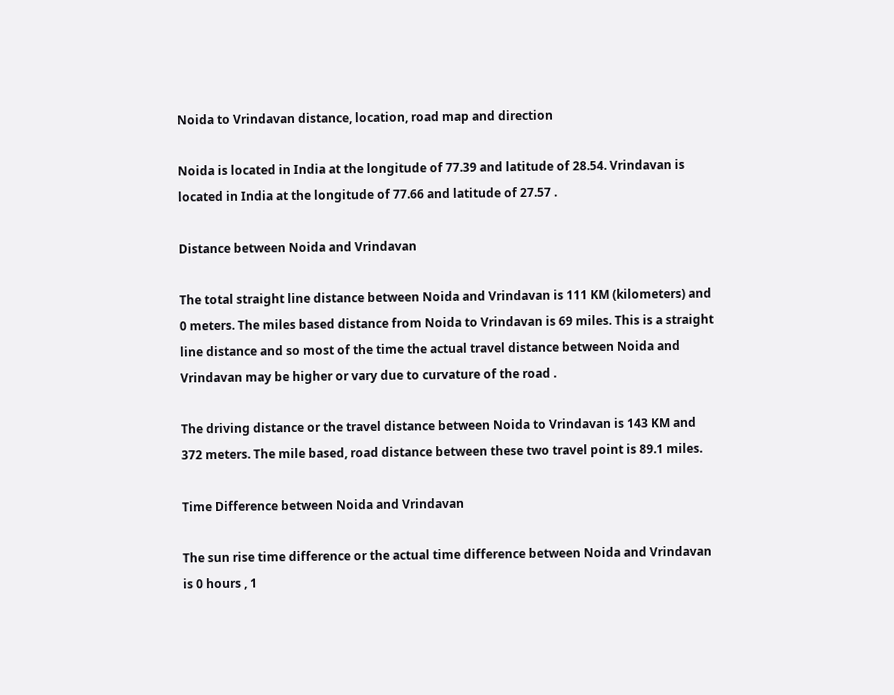Noida to Vrindavan distance, location, road map and direction

Noida is located in India at the longitude of 77.39 and latitude of 28.54. Vrindavan is located in India at the longitude of 77.66 and latitude of 27.57 .

Distance between Noida and Vrindavan

The total straight line distance between Noida and Vrindavan is 111 KM (kilometers) and 0 meters. The miles based distance from Noida to Vrindavan is 69 miles. This is a straight line distance and so most of the time the actual travel distance between Noida and Vrindavan may be higher or vary due to curvature of the road .

The driving distance or the travel distance between Noida to Vrindavan is 143 KM and 372 meters. The mile based, road distance between these two travel point is 89.1 miles.

Time Difference between Noida and Vrindavan

The sun rise time difference or the actual time difference between Noida and Vrindavan is 0 hours , 1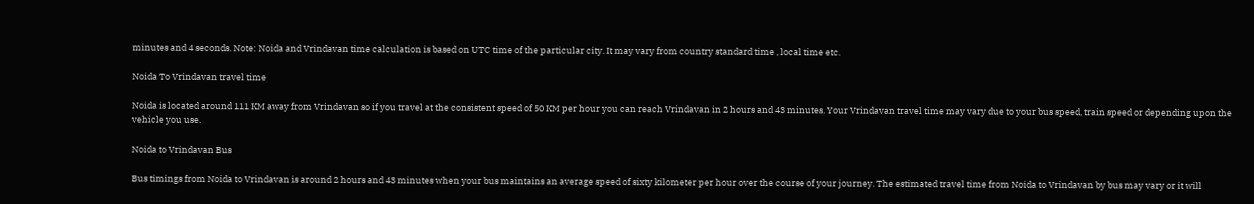minutes and 4 seconds. Note: Noida and Vrindavan time calculation is based on UTC time of the particular city. It may vary from country standard time , local time etc.

Noida To Vrindavan travel time

Noida is located around 111 KM away from Vrindavan so if you travel at the consistent speed of 50 KM per hour you can reach Vrindavan in 2 hours and 43 minutes. Your Vrindavan travel time may vary due to your bus speed, train speed or depending upon the vehicle you use.

Noida to Vrindavan Bus

Bus timings from Noida to Vrindavan is around 2 hours and 43 minutes when your bus maintains an average speed of sixty kilometer per hour over the course of your journey. The estimated travel time from Noida to Vrindavan by bus may vary or it will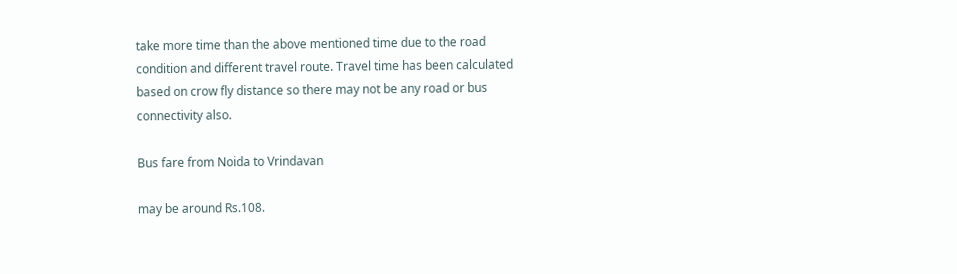take more time than the above mentioned time due to the road condition and different travel route. Travel time has been calculated based on crow fly distance so there may not be any road or bus connectivity also.

Bus fare from Noida to Vrindavan

may be around Rs.108.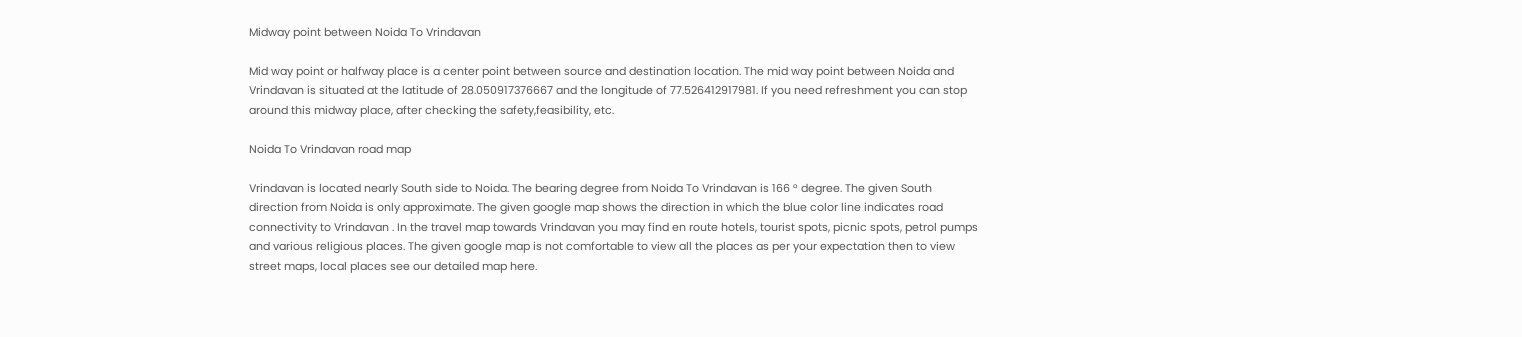Midway point between Noida To Vrindavan

Mid way point or halfway place is a center point between source and destination location. The mid way point between Noida and Vrindavan is situated at the latitude of 28.050917376667 and the longitude of 77.526412917981. If you need refreshment you can stop around this midway place, after checking the safety,feasibility, etc.

Noida To Vrindavan road map

Vrindavan is located nearly South side to Noida. The bearing degree from Noida To Vrindavan is 166 ° degree. The given South direction from Noida is only approximate. The given google map shows the direction in which the blue color line indicates road connectivity to Vrindavan . In the travel map towards Vrindavan you may find en route hotels, tourist spots, picnic spots, petrol pumps and various religious places. The given google map is not comfortable to view all the places as per your expectation then to view street maps, local places see our detailed map here.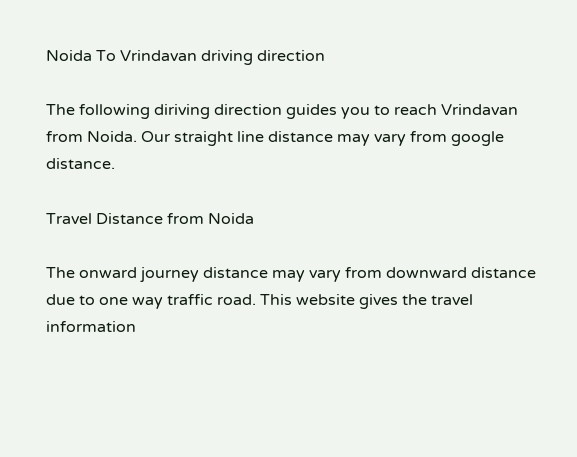Noida To Vrindavan driving direction

The following diriving direction guides you to reach Vrindavan from Noida. Our straight line distance may vary from google distance.

Travel Distance from Noida

The onward journey distance may vary from downward distance due to one way traffic road. This website gives the travel information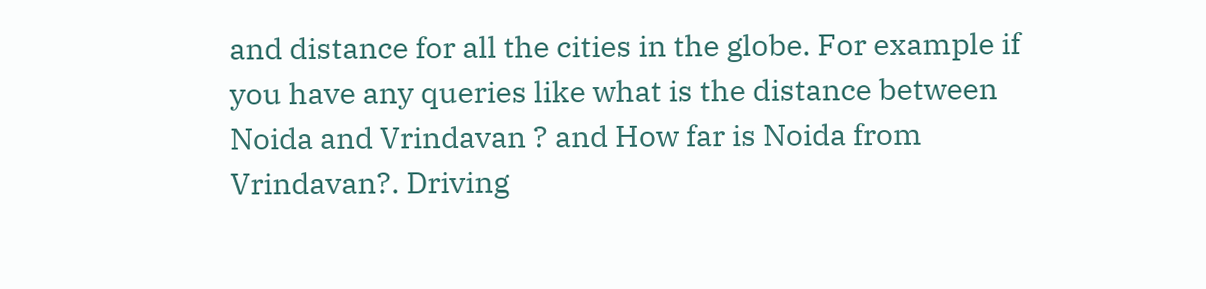and distance for all the cities in the globe. For example if you have any queries like what is the distance between Noida and Vrindavan ? and How far is Noida from Vrindavan?. Driving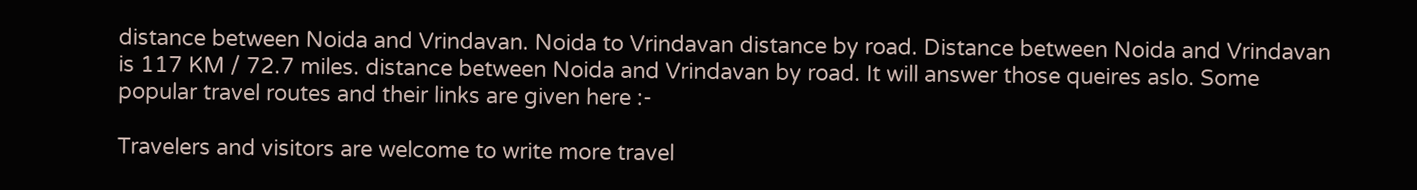distance between Noida and Vrindavan. Noida to Vrindavan distance by road. Distance between Noida and Vrindavan is 117 KM / 72.7 miles. distance between Noida and Vrindavan by road. It will answer those queires aslo. Some popular travel routes and their links are given here :-

Travelers and visitors are welcome to write more travel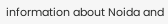information about Noida and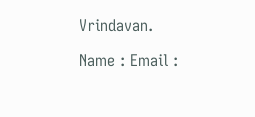Vrindavan.

Name : Email :